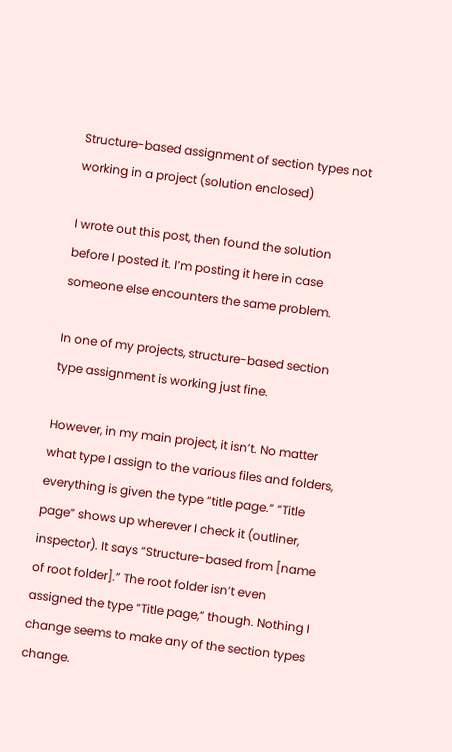Structure-based assignment of section types not working in a project (solution enclosed)

I wrote out this post, then found the solution before I posted it. I’m posting it here in case someone else encounters the same problem.

In one of my projects, structure-based section type assignment is working just fine.

However, in my main project, it isn’t. No matter what type I assign to the various files and folders, everything is given the type “title page.” “Title page” shows up wherever I check it (outliner, inspector). It says “Structure-based from [name of root folder].” The root folder isn’t even assigned the type “Title page,” though. Nothing I change seems to make any of the section types change.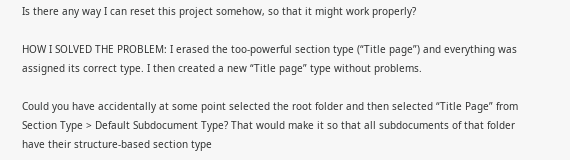Is there any way I can reset this project somehow, so that it might work properly?

HOW I SOLVED THE PROBLEM: I erased the too-powerful section type (“Title page”) and everything was assigned its correct type. I then created a new “Title page” type without problems.

Could you have accidentally at some point selected the root folder and then selected “Title Page” from Section Type > Default Subdocument Type? That would make it so that all subdocuments of that folder have their structure-based section type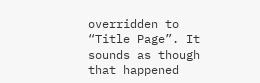overridden to “Title Page”. It sounds as though that happened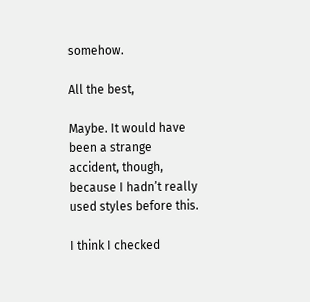somehow.

All the best,

Maybe. It would have been a strange accident, though, because I hadn’t really used styles before this.

I think I checked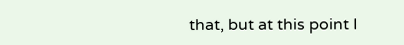that, but at this point I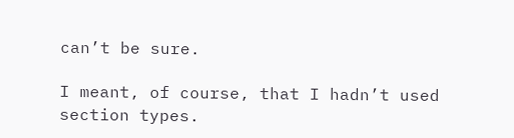can’t be sure.

I meant, of course, that I hadn’t used section types.